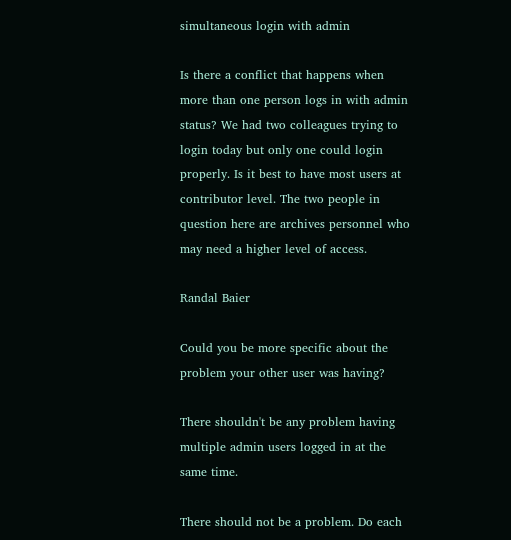simultaneous login with admin

Is there a conflict that happens when more than one person logs in with admin status? We had two colleagues trying to login today but only one could login properly. Is it best to have most users at contributor level. The two people in question here are archives personnel who may need a higher level of access.

Randal Baier

Could you be more specific about the problem your other user was having?

There shouldn't be any problem having multiple admin users logged in at the same time.

There should not be a problem. Do each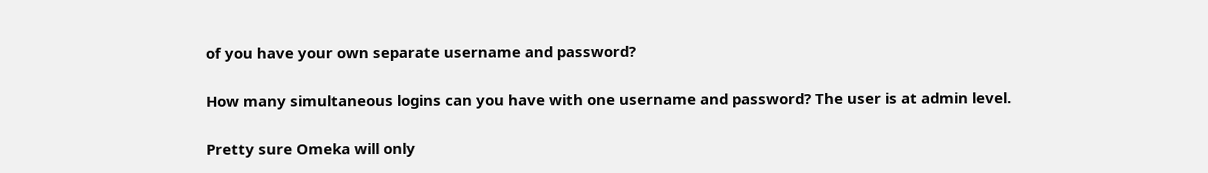of you have your own separate username and password?

How many simultaneous logins can you have with one username and password? The user is at admin level.

Pretty sure Omeka will only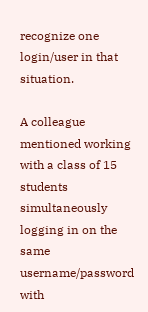recognize one login/user in that situation.

A colleague mentioned working with a class of 15 students simultaneously logging in on the same username/password with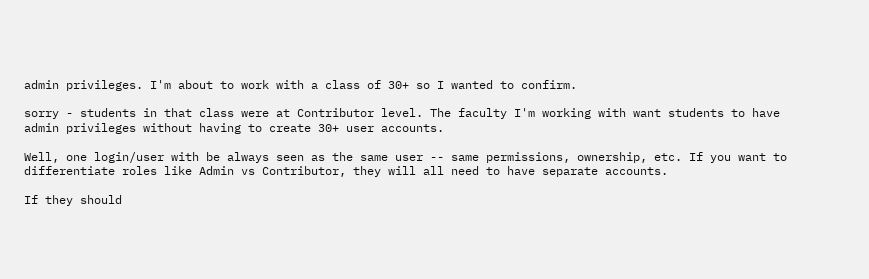admin privileges. I'm about to work with a class of 30+ so I wanted to confirm.

sorry - students in that class were at Contributor level. The faculty I'm working with want students to have admin privileges without having to create 30+ user accounts.

Well, one login/user with be always seen as the same user -- same permissions, ownership, etc. If you want to differentiate roles like Admin vs Contributor, they will all need to have separate accounts.

If they should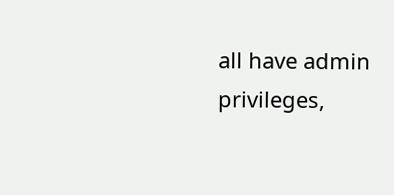all have admin privileges,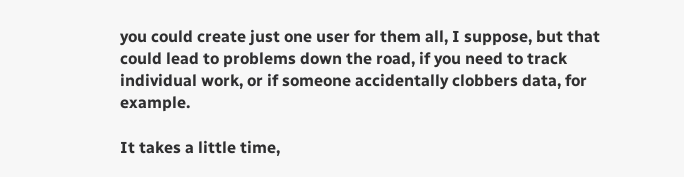you could create just one user for them all, I suppose, but that could lead to problems down the road, if you need to track individual work, or if someone accidentally clobbers data, for example.

It takes a little time,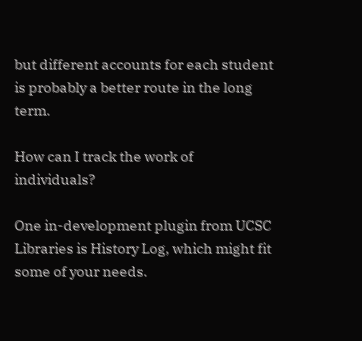but different accounts for each student is probably a better route in the long term.

How can I track the work of individuals?

One in-development plugin from UCSC Libraries is History Log, which might fit some of your needs.